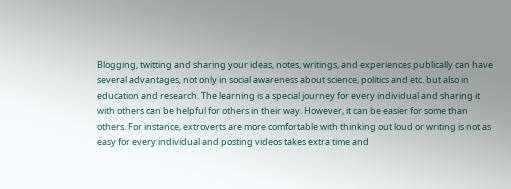Blogging, twitting and sharing your ideas, notes, writings, and experiences publically can have several advantages, not only in social awareness about science, politics and etc. but also in education and research. The learning is a special journey for every individual and sharing it with others can be helpful for others in their way. However, it can be easier for some than others. For instance, extroverts are more comfortable with thinking out loud or writing is not as easy for every individual and posting videos takes extra time and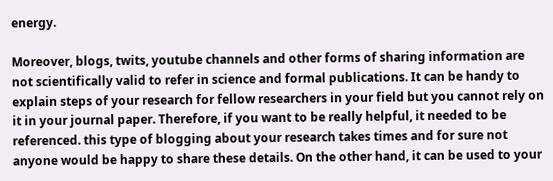energy.

Moreover, blogs, twits, youtube channels and other forms of sharing information are not scientifically valid to refer in science and formal publications. It can be handy to explain steps of your research for fellow researchers in your field but you cannot rely on it in your journal paper. Therefore, if you want to be really helpful, it needed to be referenced. this type of blogging about your research takes times and for sure not anyone would be happy to share these details. On the other hand, it can be used to your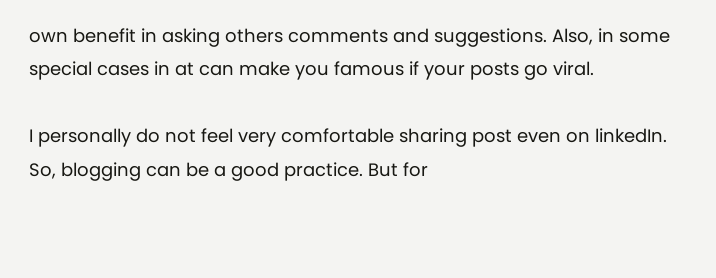own benefit in asking others comments and suggestions. Also, in some special cases in at can make you famous if your posts go viral.

I personally do not feel very comfortable sharing post even on linkedIn. So, blogging can be a good practice. But for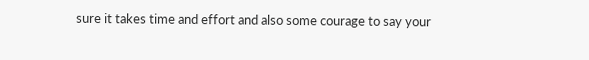sure it takes time and effort and also some courage to say your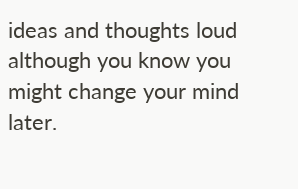ideas and thoughts loud although you know you might change your mind later.